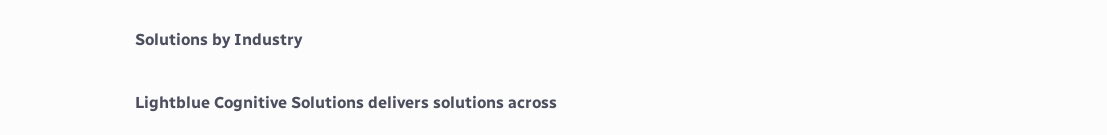Solutions by Industry

Lightblue Cognitive Solutions delivers solutions across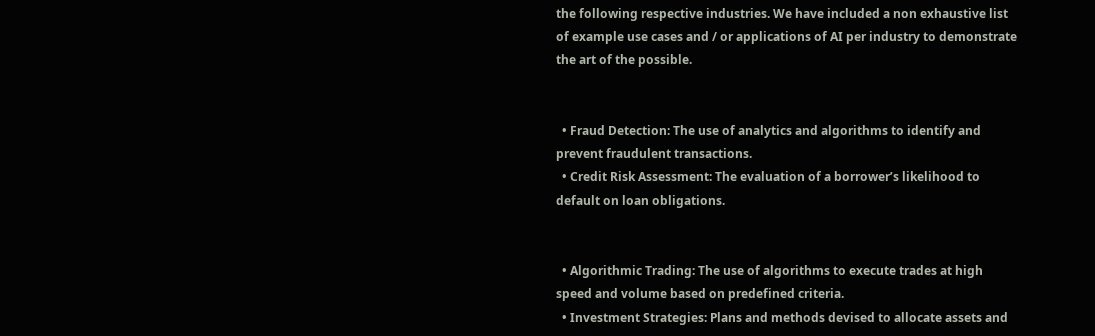the following respective industries. We have included a non exhaustive list of example use cases and / or applications of AI per industry to demonstrate the art of the possible.


  • Fraud Detection: The use of analytics and algorithms to identify and prevent fraudulent transactions.
  • Credit Risk Assessment: The evaluation of a borrower’s likelihood to default on loan obligations.


  • Algorithmic Trading: The use of algorithms to execute trades at high speed and volume based on predefined criteria.
  • Investment Strategies: Plans and methods devised to allocate assets and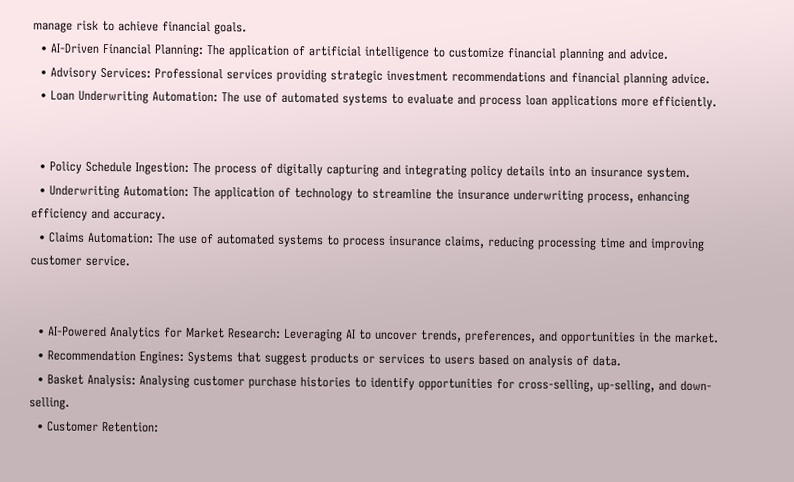manage risk to achieve financial goals.
  • AI-Driven Financial Planning: The application of artificial intelligence to customize financial planning and advice.
  • Advisory Services: Professional services providing strategic investment recommendations and financial planning advice.
  • Loan Underwriting Automation: The use of automated systems to evaluate and process loan applications more efficiently.


  • Policy Schedule Ingestion: The process of digitally capturing and integrating policy details into an insurance system.
  • Underwriting Automation: The application of technology to streamline the insurance underwriting process, enhancing efficiency and accuracy.
  • Claims Automation: The use of automated systems to process insurance claims, reducing processing time and improving customer service.


  • AI-Powered Analytics for Market Research: Leveraging AI to uncover trends, preferences, and opportunities in the market.
  • Recommendation Engines: Systems that suggest products or services to users based on analysis of data.
  • Basket Analysis: Analysing customer purchase histories to identify opportunities for cross-selling, up-selling, and down-selling.
  • Customer Retention: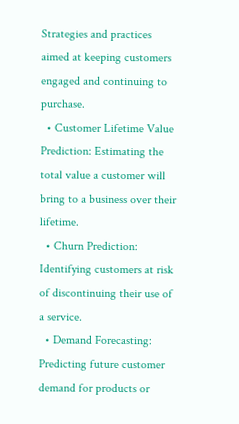Strategies and practices aimed at keeping customers engaged and continuing to purchase.
  • Customer Lifetime Value Prediction: Estimating the total value a customer will bring to a business over their lifetime.
  • Churn Prediction: Identifying customers at risk of discontinuing their use of a service.
  • Demand Forecasting: Predicting future customer demand for products or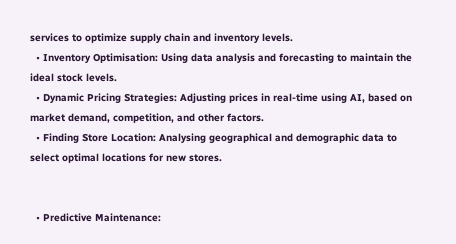services to optimize supply chain and inventory levels.
  • Inventory Optimisation: Using data analysis and forecasting to maintain the ideal stock levels.
  • Dynamic Pricing Strategies: Adjusting prices in real-time using AI, based on market demand, competition, and other factors.
  • Finding Store Location: Analysing geographical and demographic data to select optimal locations for new stores.


  • Predictive Maintenance: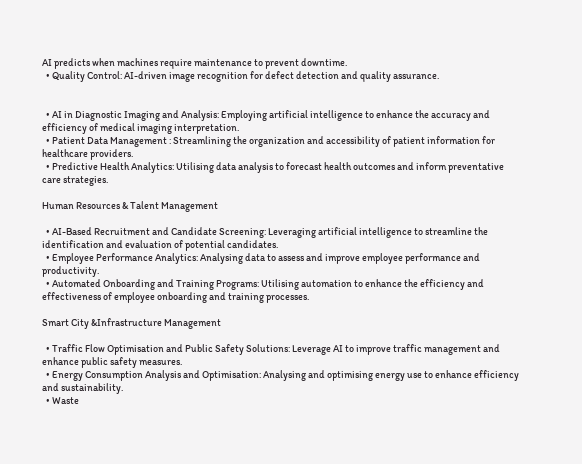AI predicts when machines require maintenance to prevent downtime.
  • Quality Control: AI-driven image recognition for defect detection and quality assurance.


  • AI in Diagnostic Imaging and Analysis: Employing artificial intelligence to enhance the accuracy and efficiency of medical imaging interpretation.
  • Patient Data Management : Streamlining the organization and accessibility of patient information for healthcare providers.
  • Predictive Health Analytics: Utilising data analysis to forecast health outcomes and inform preventative care strategies.

Human Resources & Talent Management

  • AI-Based Recruitment and Candidate Screening: Leveraging artificial intelligence to streamline the identification and evaluation of potential candidates.
  • Employee Performance Analytics: Analysing data to assess and improve employee performance and productivity.
  • Automated Onboarding and Training Programs: Utilising automation to enhance the efficiency and effectiveness of employee onboarding and training processes.

Smart City &Infrastructure Management

  • Traffic Flow Optimisation and Public Safety Solutions: Leverage AI to improve traffic management and enhance public safety measures.
  • Energy Consumption Analysis and Optimisation: Analysing and optimising energy use to enhance efficiency and sustainability.
  • Waste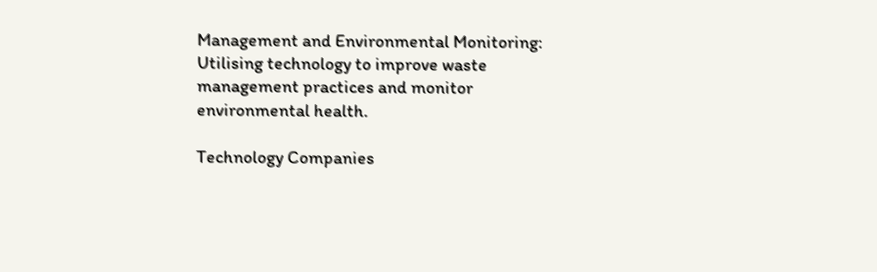Management and Environmental Monitoring: Utilising technology to improve waste management practices and monitor environmental health.

Technology Companies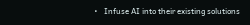•   Infuse AI into their existing solutions